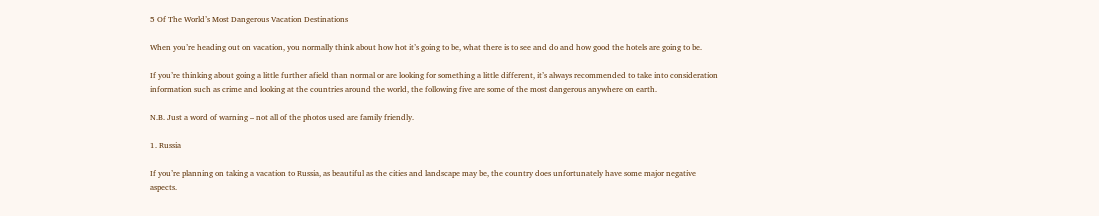5 Of The World’s Most Dangerous Vacation Destinations

When you’re heading out on vacation, you normally think about how hot it’s going to be, what there is to see and do and how good the hotels are going to be.

If you’re thinking about going a little further afield than normal or are looking for something a little different, it’s always recommended to take into consideration information such as crime and looking at the countries around the world, the following five are some of the most dangerous anywhere on earth.

N.B. Just a word of warning – not all of the photos used are family friendly.

1. Russia

If you’re planning on taking a vacation to Russia, as beautiful as the cities and landscape may be, the country does unfortunately have some major negative aspects.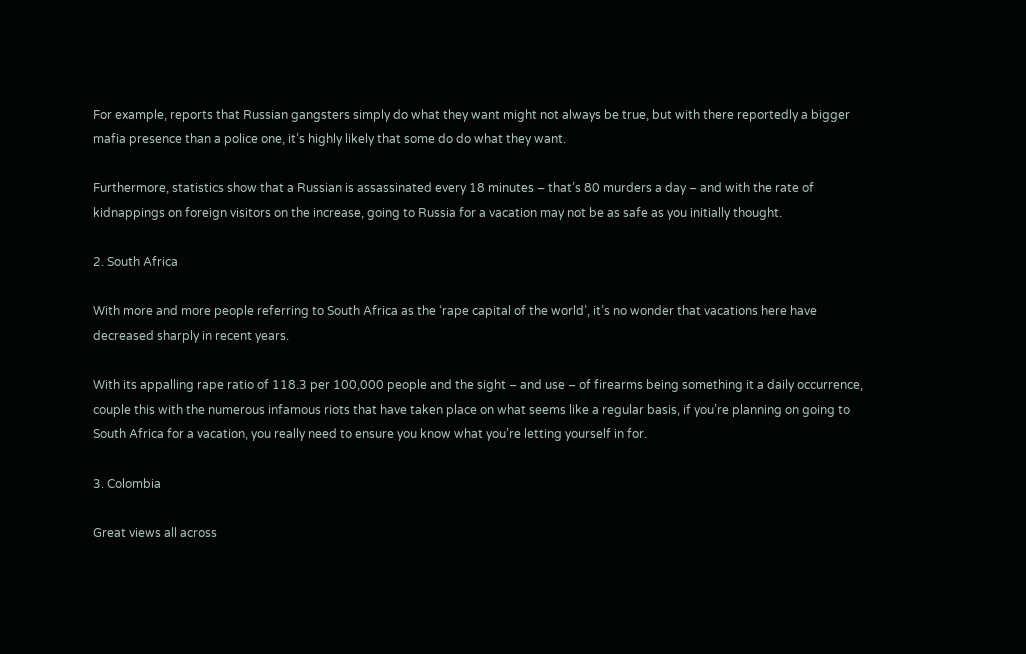For example, reports that Russian gangsters simply do what they want might not always be true, but with there reportedly a bigger mafia presence than a police one, it’s highly likely that some do do what they want.

Furthermore, statistics show that a Russian is assassinated every 18 minutes – that’s 80 murders a day – and with the rate of kidnappings on foreign visitors on the increase, going to Russia for a vacation may not be as safe as you initially thought.

2. South Africa

With more and more people referring to South Africa as the ‘rape capital of the world’, it’s no wonder that vacations here have decreased sharply in recent years.

With its appalling rape ratio of 118.3 per 100,000 people and the sight – and use – of firearms being something it a daily occurrence, couple this with the numerous infamous riots that have taken place on what seems like a regular basis, if you’re planning on going to South Africa for a vacation, you really need to ensure you know what you’re letting yourself in for.

3. Colombia

Great views all across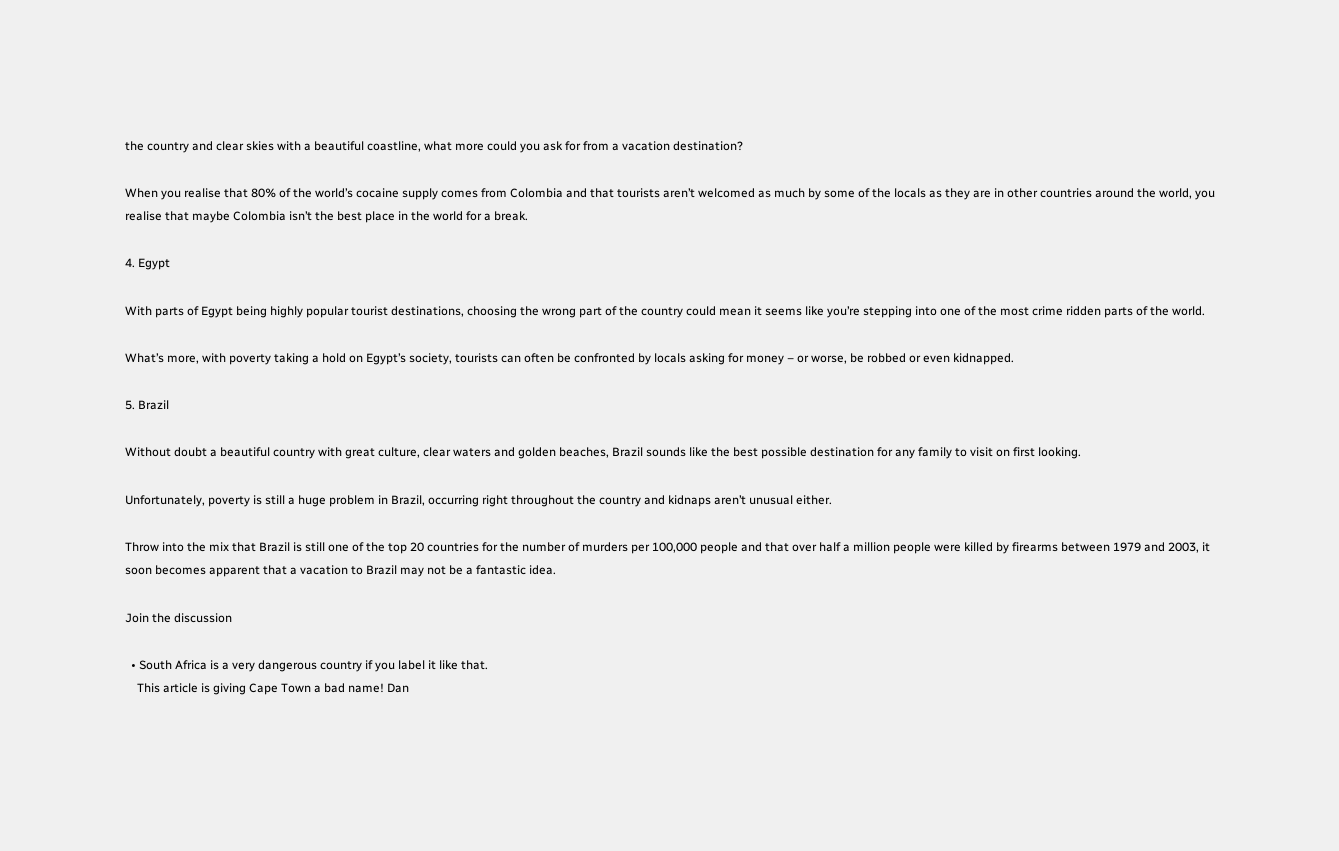the country and clear skies with a beautiful coastline, what more could you ask for from a vacation destination?

When you realise that 80% of the world’s cocaine supply comes from Colombia and that tourists aren’t welcomed as much by some of the locals as they are in other countries around the world, you realise that maybe Colombia isn’t the best place in the world for a break.

4. Egypt

With parts of Egypt being highly popular tourist destinations, choosing the wrong part of the country could mean it seems like you’re stepping into one of the most crime ridden parts of the world.

What’s more, with poverty taking a hold on Egypt’s society, tourists can often be confronted by locals asking for money – or worse, be robbed or even kidnapped.

5. Brazil

Without doubt a beautiful country with great culture, clear waters and golden beaches, Brazil sounds like the best possible destination for any family to visit on first looking.

Unfortunately, poverty is still a huge problem in Brazil, occurring right throughout the country and kidnaps aren’t unusual either.

Throw into the mix that Brazil is still one of the top 20 countries for the number of murders per 100,000 people and that over half a million people were killed by firearms between 1979 and 2003, it soon becomes apparent that a vacation to Brazil may not be a fantastic idea.

Join the discussion

  • South Africa is a very dangerous country if you label it like that.
    This article is giving Cape Town a bad name! Dan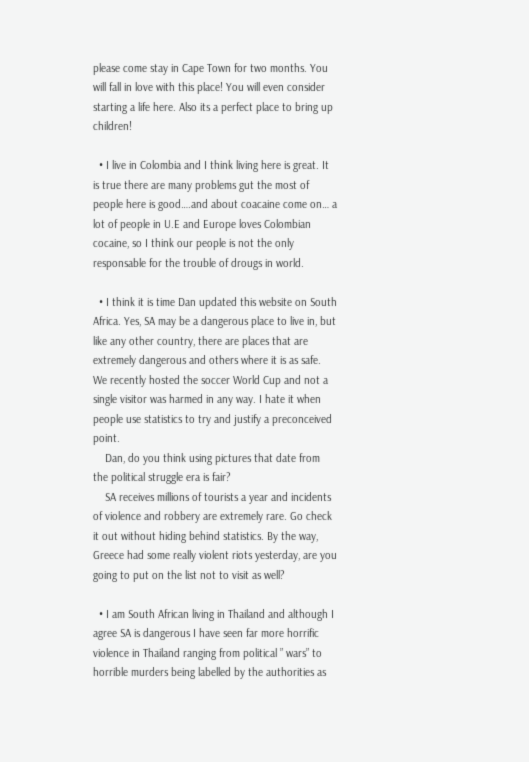please come stay in Cape Town for two months. You will fall in love with this place! You will even consider starting a life here. Also its a perfect place to bring up children!

  • I live in Colombia and I think living here is great. It is true there are many problems gut the most of people here is good….and about coacaine come on… a lot of people in U.E and Europe loves Colombian cocaine, so I think our people is not the only responsable for the trouble of drougs in world.

  • I think it is time Dan updated this website on South Africa. Yes, SA may be a dangerous place to live in, but like any other country, there are places that are extremely dangerous and others where it is as safe. We recently hosted the soccer World Cup and not a single visitor was harmed in any way. I hate it when people use statistics to try and justify a preconceived point.
    Dan, do you think using pictures that date from the political struggle era is fair?
    SA receives millions of tourists a year and incidents of violence and robbery are extremely rare. Go check it out without hiding behind statistics. By the way, Greece had some really violent riots yesterday, are you going to put on the list not to visit as well?

  • I am South African living in Thailand and although I agree SA is dangerous I have seen far more horrific violence in Thailand ranging from political ” wars” to horrible murders being labelled by the authorities as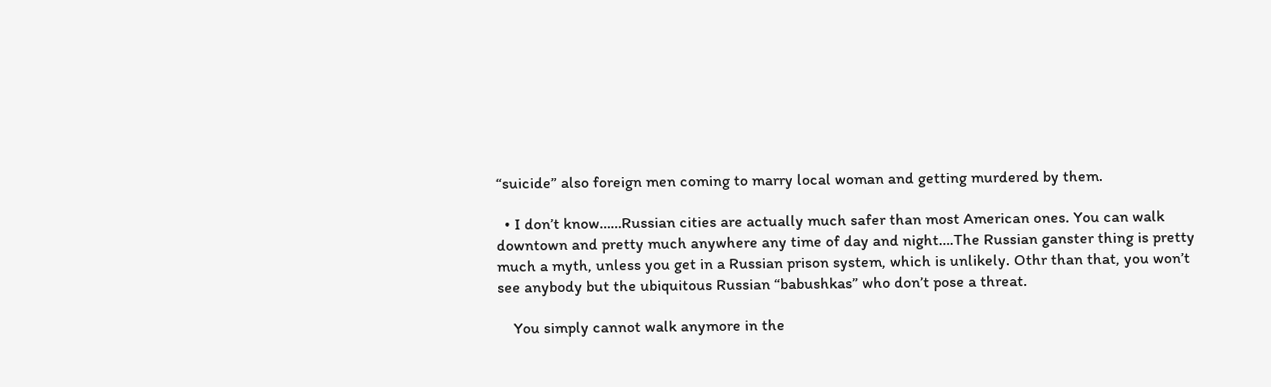“suicide” also foreign men coming to marry local woman and getting murdered by them.

  • I don’t know……Russian cities are actually much safer than most American ones. You can walk downtown and pretty much anywhere any time of day and night….The Russian ganster thing is pretty much a myth, unless you get in a Russian prison system, which is unlikely. Othr than that, you won’t see anybody but the ubiquitous Russian “babushkas” who don’t pose a threat.

    You simply cannot walk anymore in the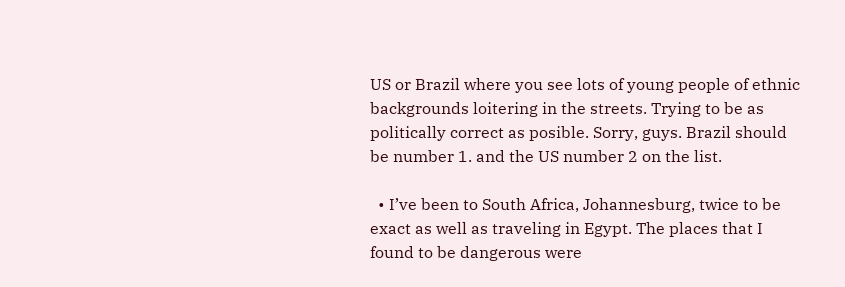US or Brazil where you see lots of young people of ethnic backgrounds loitering in the streets. Trying to be as politically correct as posible. Sorry, guys. Brazil should be number 1. and the US number 2 on the list.

  • I’ve been to South Africa, Johannesburg, twice to be exact as well as traveling in Egypt. The places that I found to be dangerous were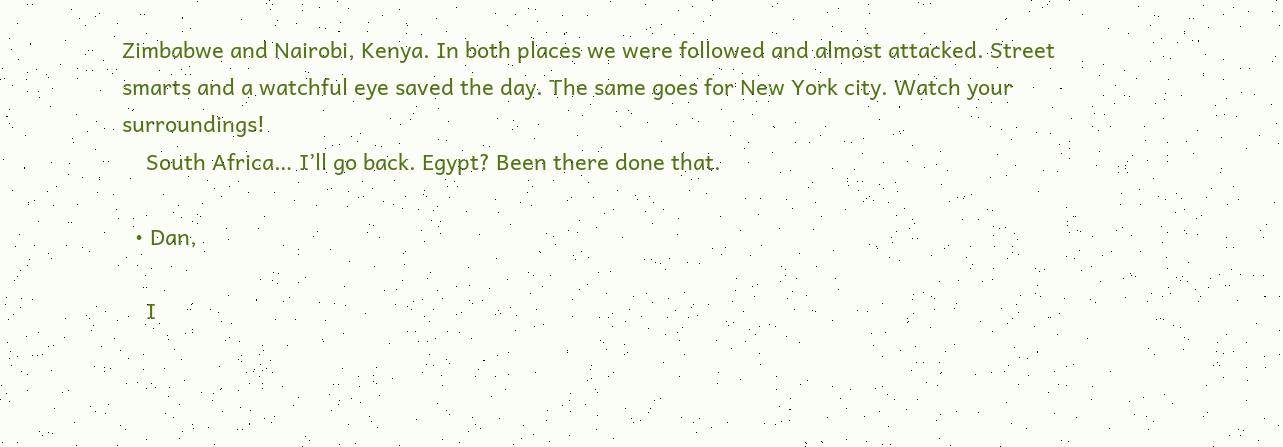Zimbabwe and Nairobi, Kenya. In both places we were followed and almost attacked. Street smarts and a watchful eye saved the day. The same goes for New York city. Watch your surroundings!
    South Africa… I’ll go back. Egypt? Been there done that.

  • Dan,

    I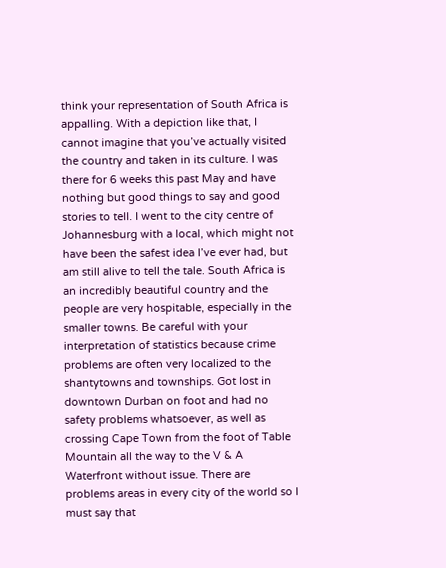think your representation of South Africa is appalling. With a depiction like that, I cannot imagine that you’ve actually visited the country and taken in its culture. I was there for 6 weeks this past May and have nothing but good things to say and good stories to tell. I went to the city centre of Johannesburg with a local, which might not have been the safest idea I’ve ever had, but am still alive to tell the tale. South Africa is an incredibly beautiful country and the people are very hospitable, especially in the smaller towns. Be careful with your interpretation of statistics because crime problems are often very localized to the shantytowns and townships. Got lost in downtown Durban on foot and had no safety problems whatsoever, as well as crossing Cape Town from the foot of Table Mountain all the way to the V & A Waterfront without issue. There are problems areas in every city of the world so I must say that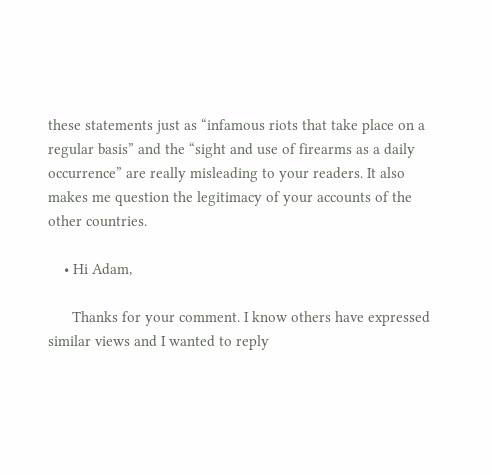these statements just as “infamous riots that take place on a regular basis” and the “sight and use of firearms as a daily occurrence” are really misleading to your readers. It also makes me question the legitimacy of your accounts of the other countries.

    • Hi Adam,

      Thanks for your comment. I know others have expressed similar views and I wanted to reply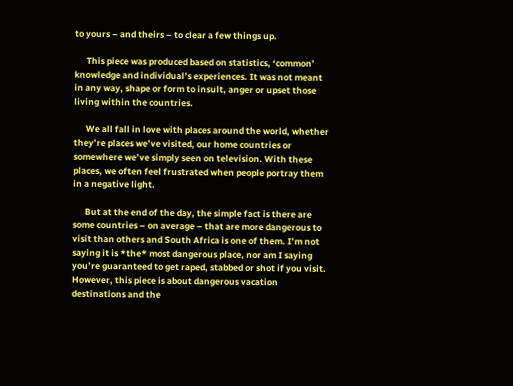to yours – and theirs – to clear a few things up.

      This piece was produced based on statistics, ‘common’ knowledge and individual’s experiences. It was not meant in any way, shape or form to insult, anger or upset those living within the countries.

      We all fall in love with places around the world, whether they’re places we’ve visited, our home countries or somewhere we’ve simply seen on television. With these places, we often feel frustrated when people portray them in a negative light.

      But at the end of the day, the simple fact is there are some countries – on average – that are more dangerous to visit than others and South Africa is one of them. I’m not saying it is *the* most dangerous place, nor am I saying you’re guaranteed to get raped, stabbed or shot if you visit. However, this piece is about dangerous vacation destinations and the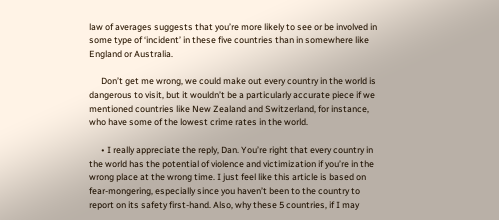law of averages suggests that you’re more likely to see or be involved in some type of ‘incident’ in these five countries than in somewhere like England or Australia.

      Don’t get me wrong, we could make out every country in the world is dangerous to visit, but it wouldn’t be a particularly accurate piece if we mentioned countries like New Zealand and Switzerland, for instance, who have some of the lowest crime rates in the world.

      • I really appreciate the reply, Dan. You’re right that every country in the world has the potential of violence and victimization if you’re in the wrong place at the wrong time. I just feel like this article is based on fear-mongering, especially since you haven’t been to the country to report on its safety first-hand. Also, why these 5 countries, if I may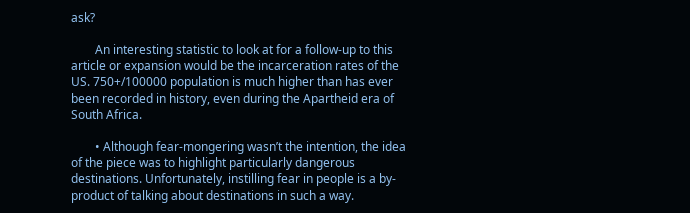ask?

        An interesting statistic to look at for a follow-up to this article or expansion would be the incarceration rates of the US. 750+/100000 population is much higher than has ever been recorded in history, even during the Apartheid era of South Africa.

        • Although fear-mongering wasn’t the intention, the idea of the piece was to highlight particularly dangerous destinations. Unfortunately, instilling fear in people is a by-product of talking about destinations in such a way.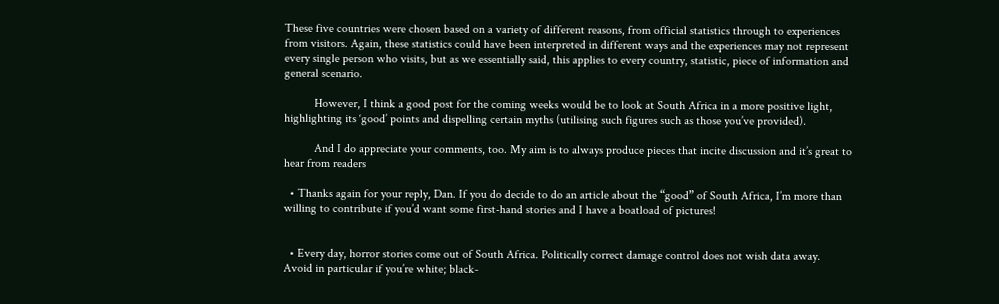These five countries were chosen based on a variety of different reasons, from official statistics through to experiences from visitors. Again, these statistics could have been interpreted in different ways and the experiences may not represent every single person who visits, but as we essentially said, this applies to every country, statistic, piece of information and general scenario.

          However, I think a good post for the coming weeks would be to look at South Africa in a more positive light, highlighting its ‘good’ points and dispelling certain myths (utilising such figures such as those you’ve provided).

          And I do appreciate your comments, too. My aim is to always produce pieces that incite discussion and it’s great to hear from readers

  • Thanks again for your reply, Dan. If you do decide to do an article about the “good” of South Africa, I’m more than willing to contribute if you’d want some first-hand stories and I have a boatload of pictures!


  • Every day, horror stories come out of South Africa. Politically correct damage control does not wish data away. Avoid in particular if you’re white; black-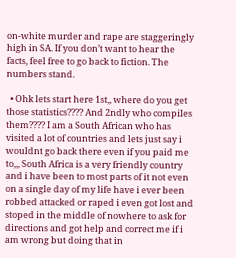on-white murder and rape are staggeringly high in SA. If you don’t want to hear the facts, feel free to go back to fiction. The numbers stand.

  • Ohk lets start here 1st,, where do you get those statistics???? And 2ndly who compiles them???? I am a South African who has visited a lot of countries and lets just say i wouldnt go back there even if you paid me to,,, South Africa is a very friendly country and i have been to most parts of it not even on a single day of my life have i ever been robbed attacked or raped i even got lost and stoped in the middle of nowhere to ask for directions and got help and correct me if i am wrong but doing that in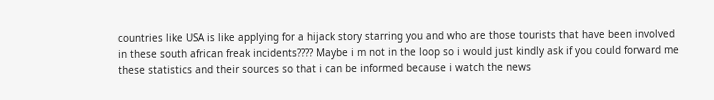countries like USA is like applying for a hijack story starring you and who are those tourists that have been involved in these south african freak incidents???? Maybe i m not in the loop so i would just kindly ask if you could forward me these statistics and their sources so that i can be informed because i watch the news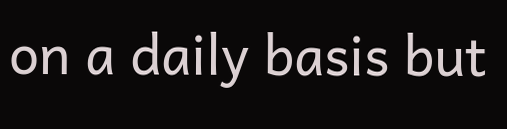on a daily basis but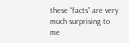these “facts” are very much surprising to me